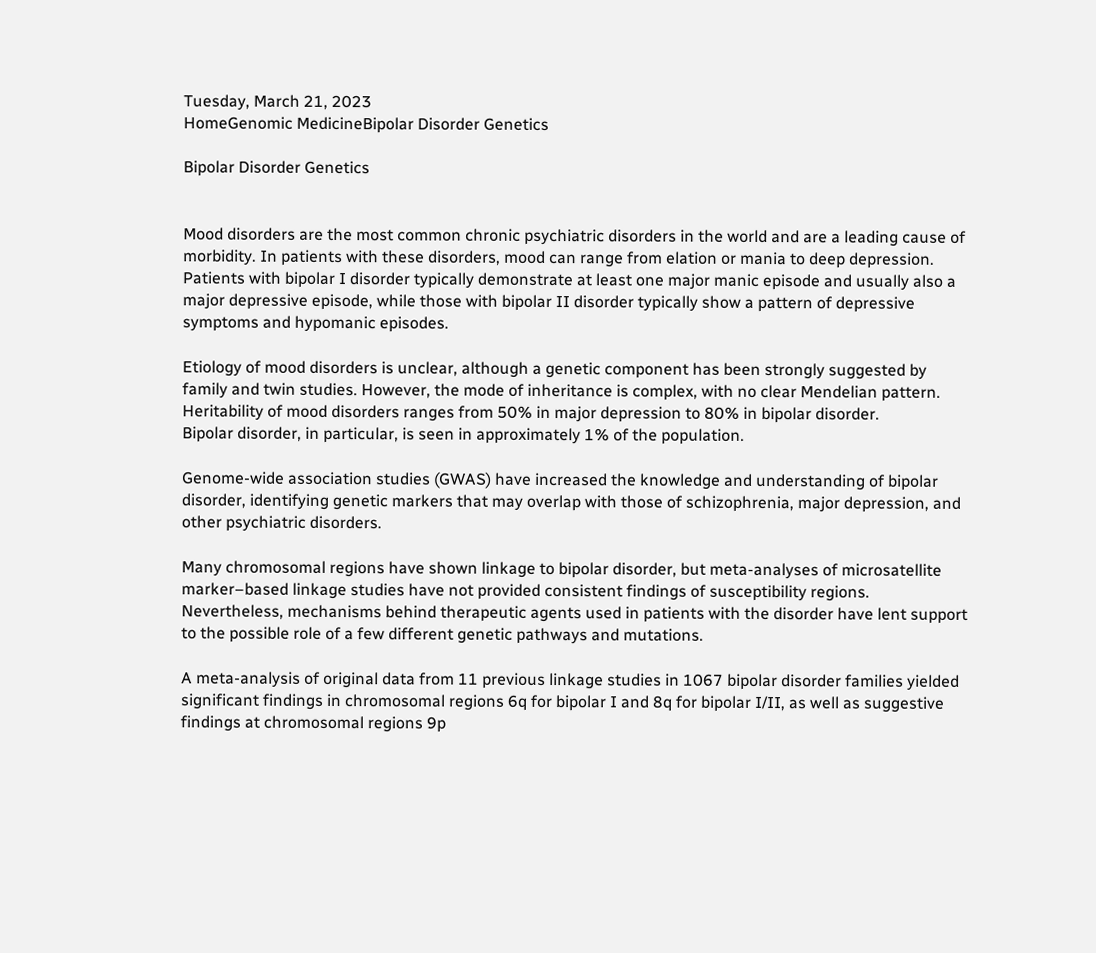Tuesday, March 21, 2023
HomeGenomic MedicineBipolar Disorder Genetics

Bipolar Disorder Genetics


Mood disorders are the most common chronic psychiatric disorders in the world and are a leading cause of morbidity. In patients with these disorders, mood can range from elation or mania to deep depression. Patients with bipolar I disorder typically demonstrate at least one major manic episode and usually also a major depressive episode, while those with bipolar II disorder typically show a pattern of depressive symptoms and hypomanic episodes.

Etiology of mood disorders is unclear, although a genetic component has been strongly suggested by family and twin studies. However, the mode of inheritance is complex, with no clear Mendelian pattern. Heritability of mood disorders ranges from 50% in major depression to 80% in bipolar disorder.
Bipolar disorder, in particular, is seen in approximately 1% of the population.

Genome-wide association studies (GWAS) have increased the knowledge and understanding of bipolar disorder, identifying genetic markers that may overlap with those of schizophrenia, major depression, and other psychiatric disorders.

Many chromosomal regions have shown linkage to bipolar disorder, but meta-analyses of microsatellite marker–based linkage studies have not provided consistent findings of susceptibility regions.
Nevertheless, mechanisms behind therapeutic agents used in patients with the disorder have lent support to the possible role of a few different genetic pathways and mutations.

A meta-analysis of original data from 11 previous linkage studies in 1067 bipolar disorder families yielded significant findings in chromosomal regions 6q for bipolar I and 8q for bipolar I/II, as well as suggestive findings at chromosomal regions 9p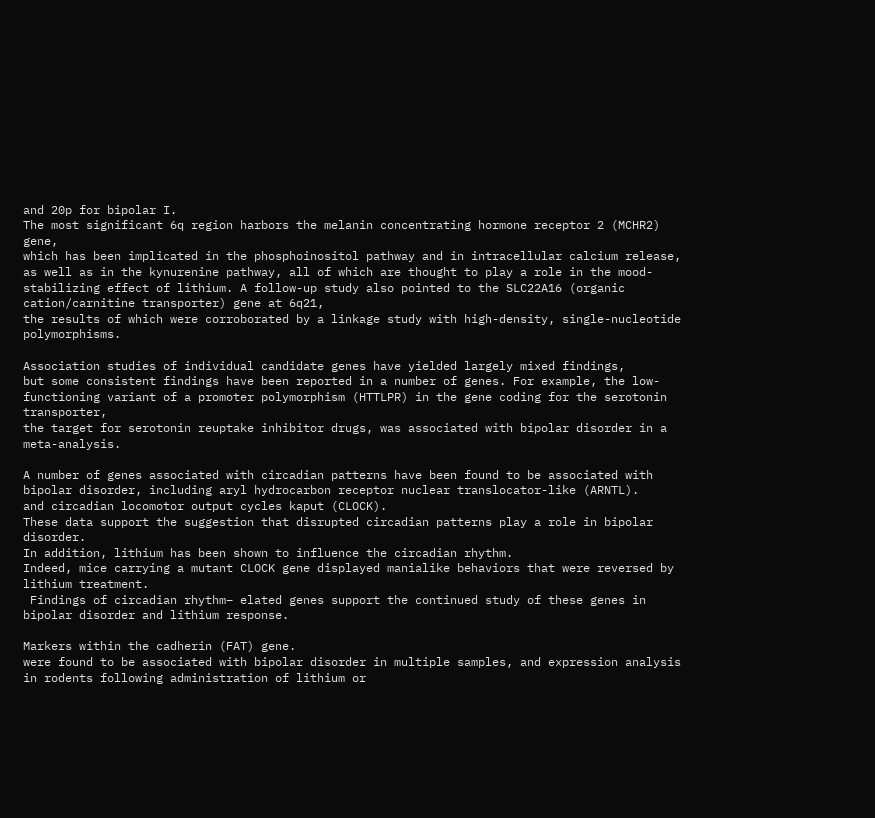and 20p for bipolar I.
The most significant 6q region harbors the melanin concentrating hormone receptor 2 (MCHR2) gene,
which has been implicated in the phosphoinositol pathway and in intracellular calcium release,
as well as in the kynurenine pathway, all of which are thought to play a role in the mood-stabilizing effect of lithium. A follow-up study also pointed to the SLC22A16 (organic cation/carnitine transporter) gene at 6q21,
the results of which were corroborated by a linkage study with high-density, single-nucleotide polymorphisms.

Association studies of individual candidate genes have yielded largely mixed findings,
but some consistent findings have been reported in a number of genes. For example, the low-functioning variant of a promoter polymorphism (HTTLPR) in the gene coding for the serotonin transporter,
the target for serotonin reuptake inhibitor drugs, was associated with bipolar disorder in a meta-analysis.

A number of genes associated with circadian patterns have been found to be associated with bipolar disorder, including aryl hydrocarbon receptor nuclear translocator-like (ARNTL).
and circadian locomotor output cycles kaput (CLOCK).
These data support the suggestion that disrupted circadian patterns play a role in bipolar disorder.
In addition, lithium has been shown to influence the circadian rhythm.
Indeed, mice carrying a mutant CLOCK gene displayed manialike behaviors that were reversed by lithium treatment.
 Findings of circadian rhythm– elated genes support the continued study of these genes in bipolar disorder and lithium response.

Markers within the cadherin (FAT) gene.
were found to be associated with bipolar disorder in multiple samples, and expression analysis in rodents following administration of lithium or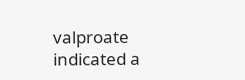valproate indicated a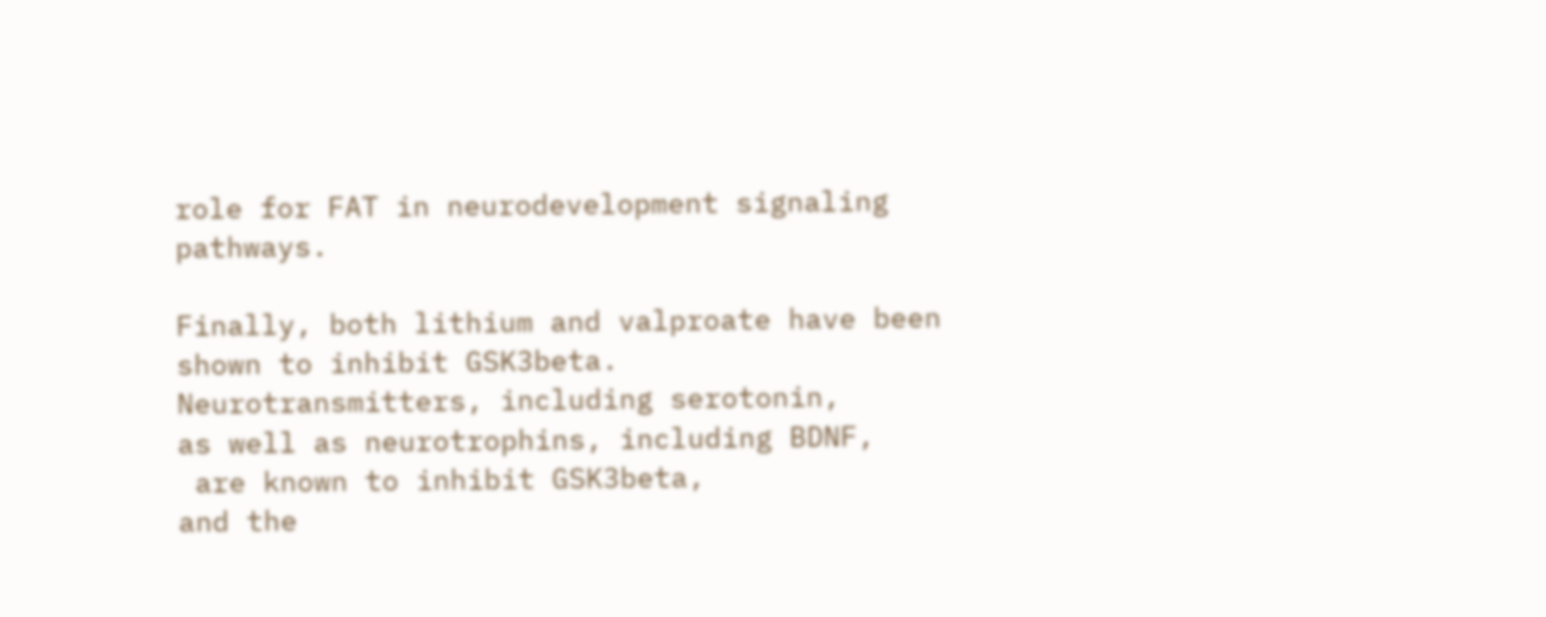role for FAT in neurodevelopment signaling pathways.

Finally, both lithium and valproate have been shown to inhibit GSK3beta.
Neurotransmitters, including serotonin,
as well as neurotrophins, including BDNF,
 are known to inhibit GSK3beta,
and the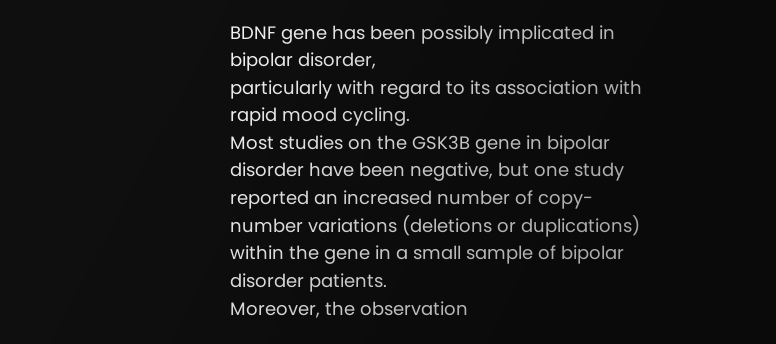BDNF gene has been possibly implicated in bipolar disorder,
particularly with regard to its association with rapid mood cycling.
Most studies on the GSK3B gene in bipolar disorder have been negative, but one study reported an increased number of copy-number variations (deletions or duplications) within the gene in a small sample of bipolar disorder patients.
Moreover, the observation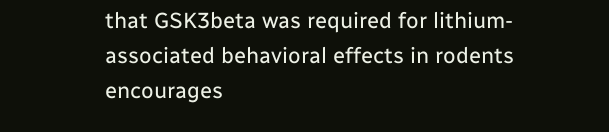that GSK3beta was required for lithium-associated behavioral effects in rodents
encourages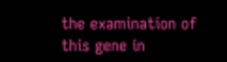the examination of this gene in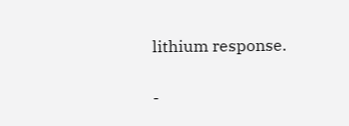lithium response.

-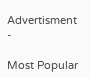Advertisment -

Most Popular